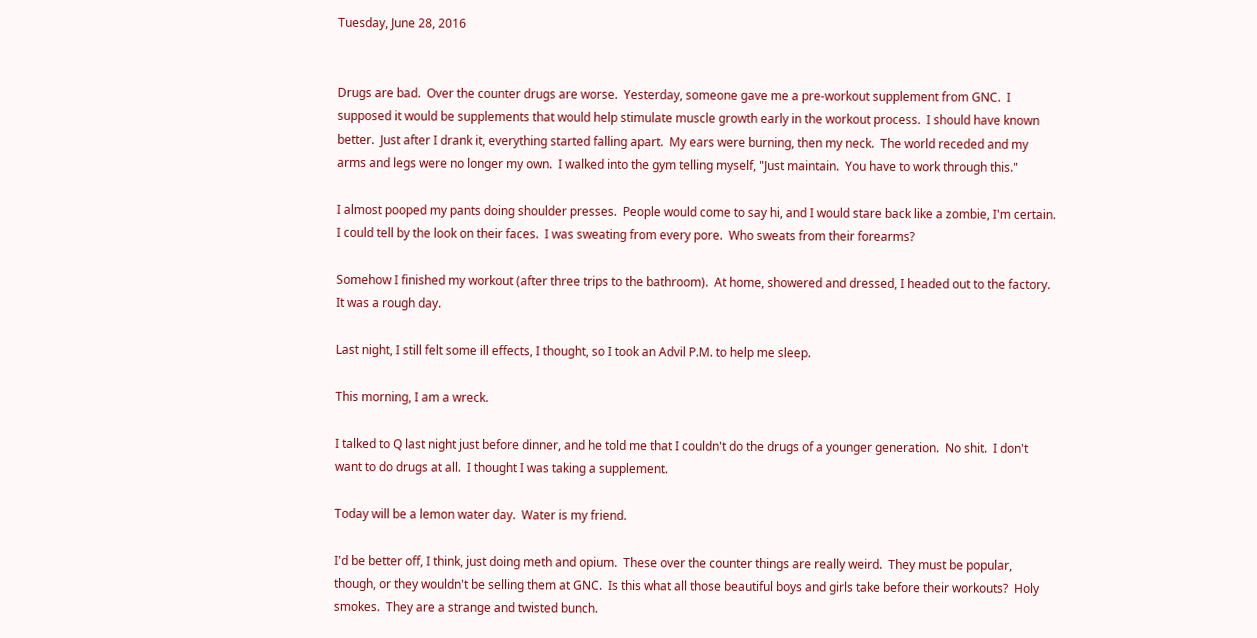Tuesday, June 28, 2016


Drugs are bad.  Over the counter drugs are worse.  Yesterday, someone gave me a pre-workout supplement from GNC.  I supposed it would be supplements that would help stimulate muscle growth early in the workout process.  I should have known better.  Just after I drank it, everything started falling apart.  My ears were burning, then my neck.  The world receded and my arms and legs were no longer my own.  I walked into the gym telling myself, "Just maintain.  You have to work through this."

I almost pooped my pants doing shoulder presses.  People would come to say hi, and I would stare back like a zombie, I'm certain.  I could tell by the look on their faces.  I was sweating from every pore.  Who sweats from their forearms?

Somehow I finished my workout (after three trips to the bathroom).  At home, showered and dressed, I headed out to the factory.  It was a rough day.

Last night, I still felt some ill effects, I thought, so I took an Advil P.M. to help me sleep.

This morning, I am a wreck.

I talked to Q last night just before dinner, and he told me that I couldn't do the drugs of a younger generation.  No shit.  I don't want to do drugs at all.  I thought I was taking a supplement.

Today will be a lemon water day.  Water is my friend.

I'd be better off, I think, just doing meth and opium.  These over the counter things are really weird.  They must be popular, though, or they wouldn't be selling them at GNC.  Is this what all those beautiful boys and girls take before their workouts?  Holy smokes.  They are a strange and twisted bunch.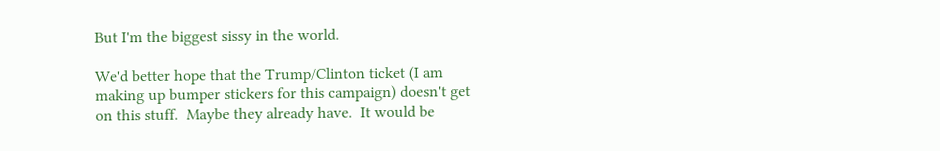But I'm the biggest sissy in the world.

We'd better hope that the Trump/Clinton ticket (I am making up bumper stickers for this campaign) doesn't get on this stuff.  Maybe they already have.  It would be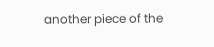another piece of the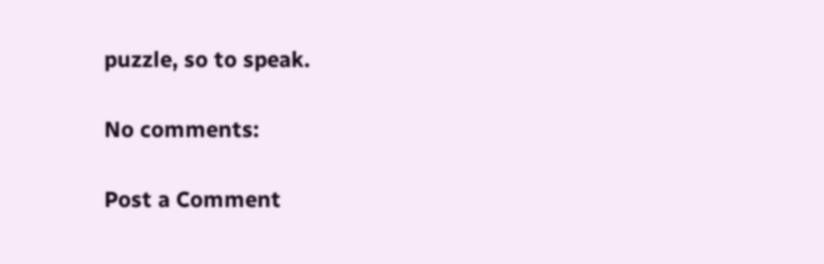puzzle, so to speak.

No comments:

Post a Comment